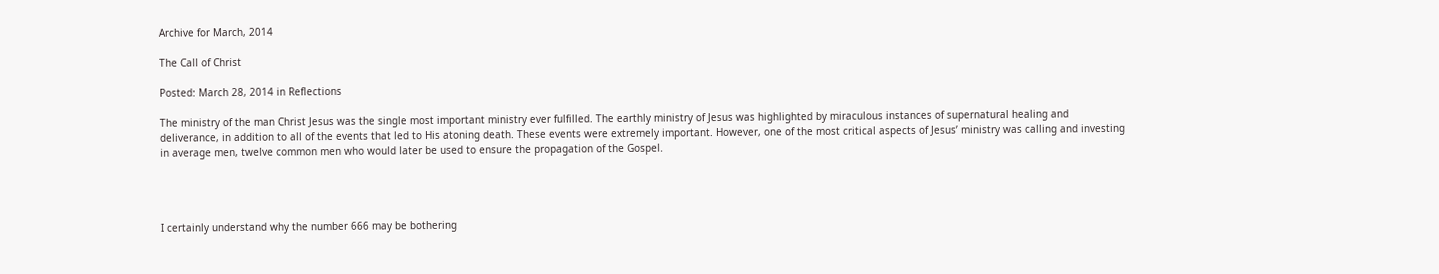Archive for March, 2014

The Call of Christ

Posted: March 28, 2014 in Reflections

The ministry of the man Christ Jesus was the single most important ministry ever fulfilled. The earthly ministry of Jesus was highlighted by miraculous instances of supernatural healing and deliverance, in addition to all of the events that led to His atoning death. These events were extremely important. However, one of the most critical aspects of Jesus’ ministry was calling and investing in average men, twelve common men who would later be used to ensure the propagation of the Gospel.




I certainly understand why the number 666 may be bothering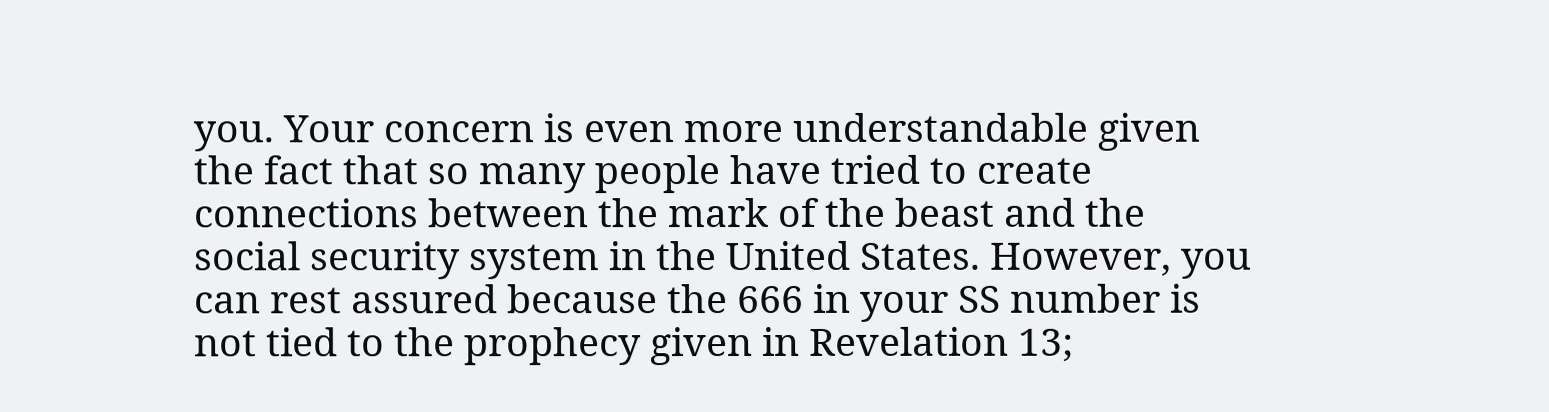you. Your concern is even more understandable given the fact that so many people have tried to create connections between the mark of the beast and the social security system in the United States. However, you can rest assured because the 666 in your SS number is not tied to the prophecy given in Revelation 13;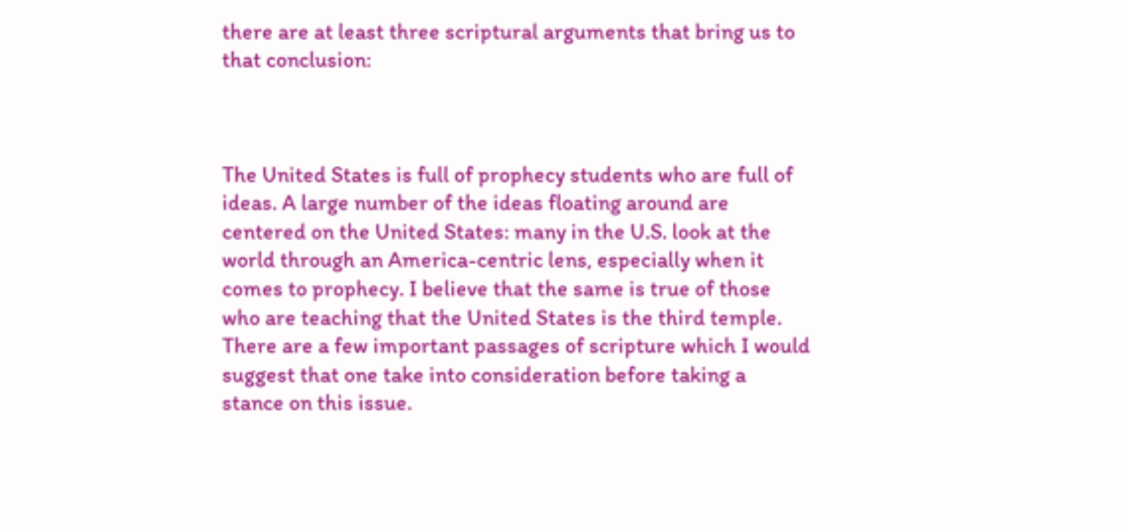there are at least three scriptural arguments that bring us to that conclusion:



The United States is full of prophecy students who are full of ideas. A large number of the ideas floating around are centered on the United States: many in the U.S. look at the world through an America-centric lens, especially when it comes to prophecy. I believe that the same is true of those who are teaching that the United States is the third temple. There are a few important passages of scripture which I would suggest that one take into consideration before taking a stance on this issue.